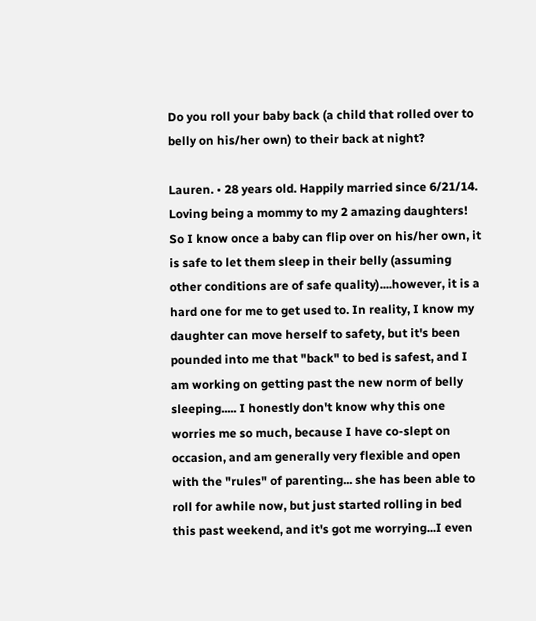Do you roll your baby back (a child that rolled over to belly on his/her own) to their back at night?

Lauren. • 28 years old. Happily married since 6/21/14. Loving being a mommy to my 2 amazing daughters!
So I know once a baby can flip over on his/her own, it is safe to let them sleep in their belly (assuming other conditions are of safe quality)....however, it is a hard one for me to get used to. In reality, I know my daughter can move herself to safety, but it's been pounded into me that "back" to bed is safest, and I am working on getting past the new norm of belly sleeping..... I honestly don't know why this one worries me so much, because I have co-slept on occasion, and am generally very flexible and open with the "rules" of parenting... she has been able to roll for awhile now, but just started rolling in bed this past weekend, and it's got me worrying...I even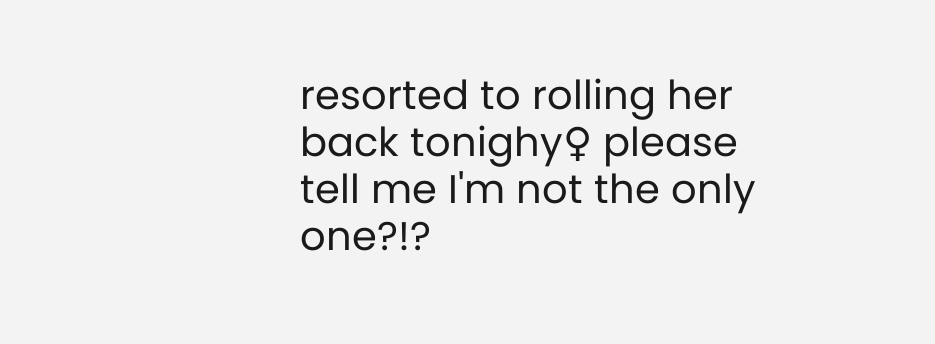resorted to rolling her back tonighy♀ please tell me I'm not the only one?!?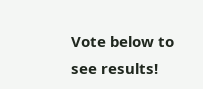Vote below to see results!